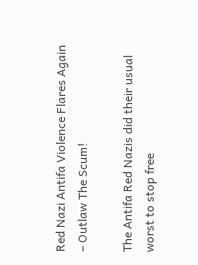Red Nazi Antifa Violence Flares Again – Outlaw The Scum!

The Antifa Red Nazis did their usual worst to stop free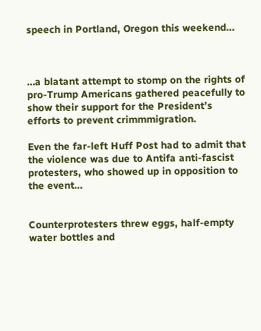speech in Portland, Oregon this weekend…



…a blatant attempt to stomp on the rights of pro-Trump Americans gathered peacefully to show their support for the President’s efforts to prevent crimmmigration.

Even the far-left Huff Post had to admit that the violence was due to Antifa anti-fascist protesters, who showed up in opposition to the event…


Counterprotesters threw eggs, half-empty water bottles and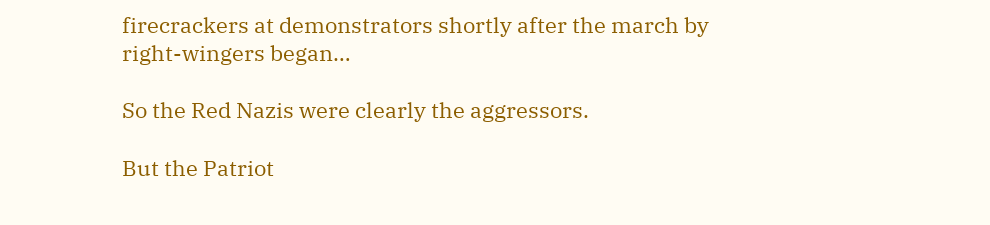firecrackers at demonstrators shortly after the march by right-wingers began…

So the Red Nazis were clearly the aggressors.

But the Patriot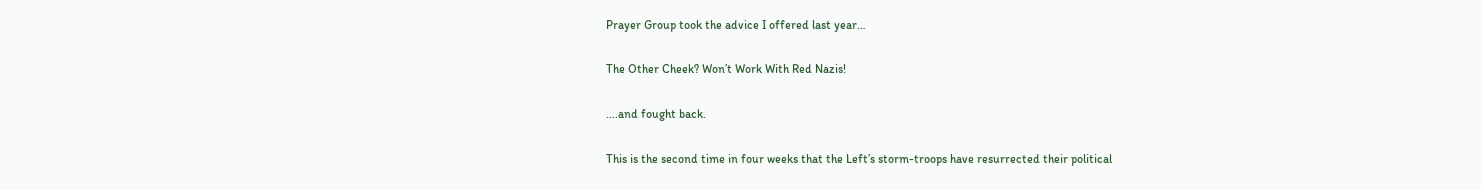Prayer Group took the advice I offered last year…

The Other Cheek? Won’t Work With Red Nazis!

….and fought back.

This is the second time in four weeks that the Left’s storm-troops have resurrected their political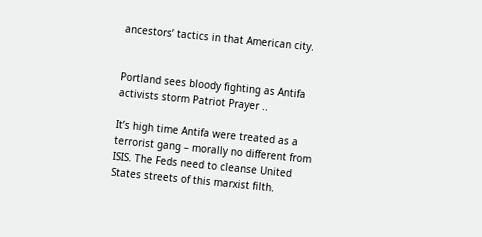ancestors’ tactics in that American city.


Portland sees bloody fighting as Antifa activists storm Patriot Prayer ..

It’s high time Antifa were treated as a terrorist gang – morally no different from ISIS. The Feds need to cleanse United States streets of this marxist filth.